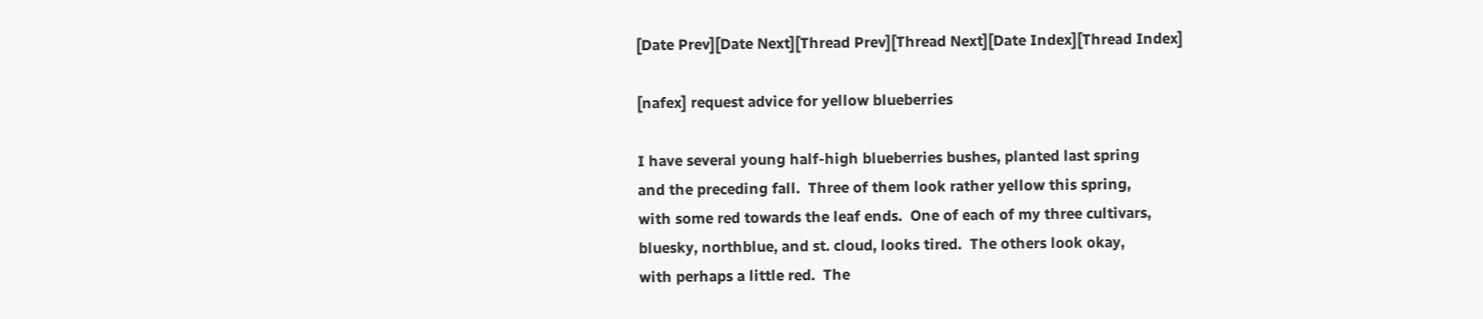[Date Prev][Date Next][Thread Prev][Thread Next][Date Index][Thread Index]

[nafex] request advice for yellow blueberries

I have several young half-high blueberries bushes, planted last spring
and the preceding fall.  Three of them look rather yellow this spring,
with some red towards the leaf ends.  One of each of my three cultivars,
bluesky, northblue, and st. cloud, looks tired.  The others look okay,
with perhaps a little red.  The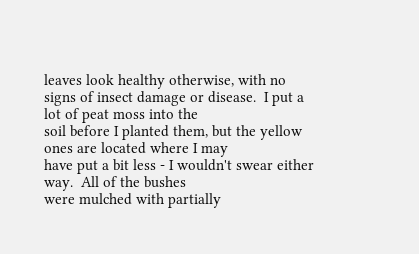leaves look healthy otherwise, with no
signs of insect damage or disease.  I put a lot of peat moss into the
soil before I planted them, but the yellow ones are located where I may
have put a bit less - I wouldn't swear either way.  All of the bushes
were mulched with partially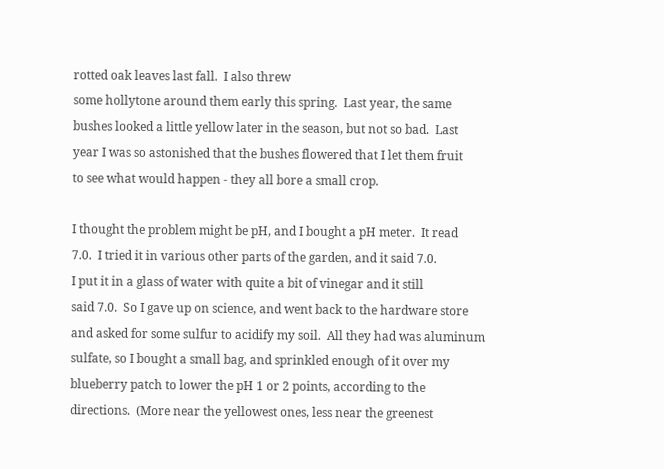rotted oak leaves last fall.  I also threw
some hollytone around them early this spring.  Last year, the same
bushes looked a little yellow later in the season, but not so bad.  Last
year I was so astonished that the bushes flowered that I let them fruit
to see what would happen - they all bore a small crop.

I thought the problem might be pH, and I bought a pH meter.  It read
7.0.  I tried it in various other parts of the garden, and it said 7.0.
I put it in a glass of water with quite a bit of vinegar and it still
said 7.0.  So I gave up on science, and went back to the hardware store
and asked for some sulfur to acidify my soil.  All they had was aluminum
sulfate, so I bought a small bag, and sprinkled enough of it over my
blueberry patch to lower the pH 1 or 2 points, according to the
directions.  (More near the yellowest ones, less near the greenest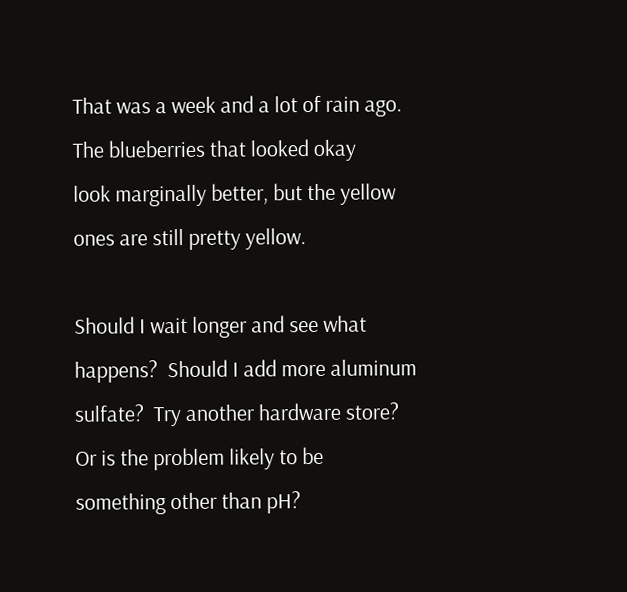That was a week and a lot of rain ago.  The blueberries that looked okay
look marginally better, but the yellow ones are still pretty yellow.

Should I wait longer and see what happens?  Should I add more aluminum
sulfate?  Try another hardware store?  Or is the problem likely to be
something other than pH?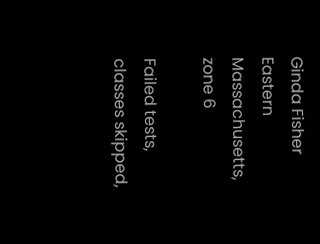Ginda Fisher
Eastern Massachusetts, zone 6

Failed tests, classes skipped,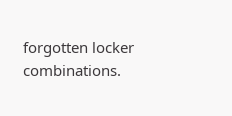forgotten locker combinations.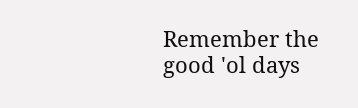Remember the good 'ol days